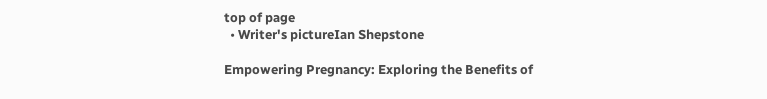top of page
  • Writer's pictureIan Shepstone

Empowering Pregnancy: Exploring the Benefits of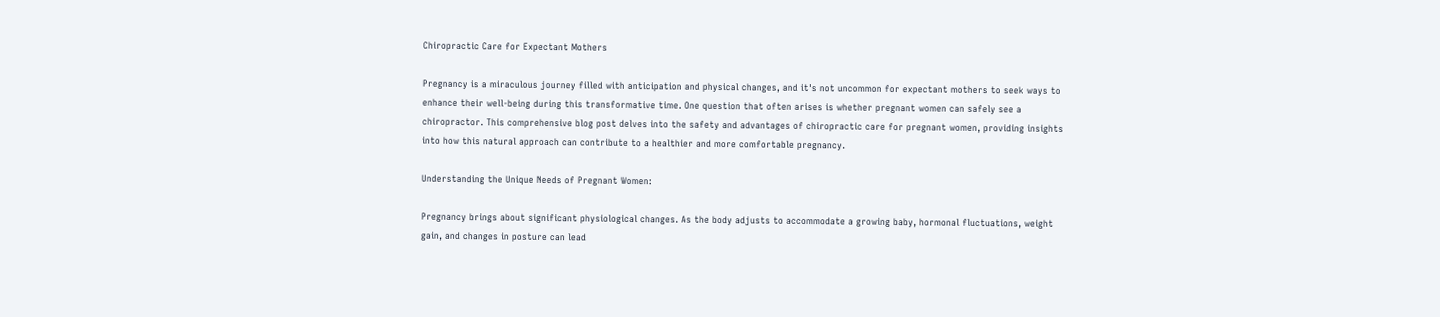Chiropractic Care for Expectant Mothers

Pregnancy is a miraculous journey filled with anticipation and physical changes, and it's not uncommon for expectant mothers to seek ways to enhance their well-being during this transformative time. One question that often arises is whether pregnant women can safely see a chiropractor. This comprehensive blog post delves into the safety and advantages of chiropractic care for pregnant women, providing insights into how this natural approach can contribute to a healthier and more comfortable pregnancy.

Understanding the Unique Needs of Pregnant Women:

Pregnancy brings about significant physiological changes. As the body adjusts to accommodate a growing baby, hormonal fluctuations, weight gain, and changes in posture can lead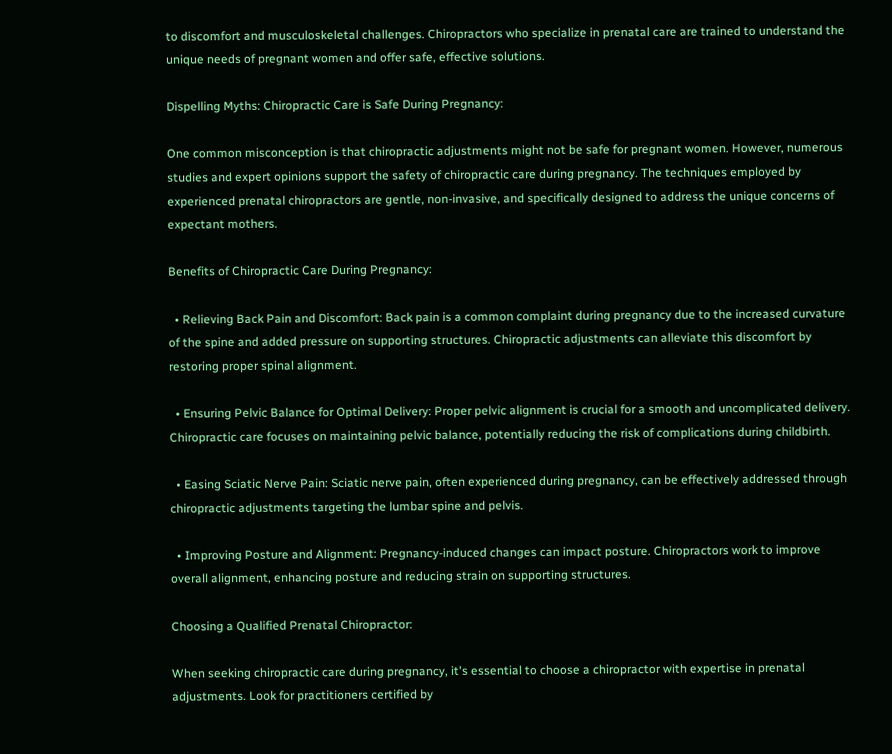to discomfort and musculoskeletal challenges. Chiropractors who specialize in prenatal care are trained to understand the unique needs of pregnant women and offer safe, effective solutions.

Dispelling Myths: Chiropractic Care is Safe During Pregnancy:

One common misconception is that chiropractic adjustments might not be safe for pregnant women. However, numerous studies and expert opinions support the safety of chiropractic care during pregnancy. The techniques employed by experienced prenatal chiropractors are gentle, non-invasive, and specifically designed to address the unique concerns of expectant mothers.

Benefits of Chiropractic Care During Pregnancy:

  • Relieving Back Pain and Discomfort: Back pain is a common complaint during pregnancy due to the increased curvature of the spine and added pressure on supporting structures. Chiropractic adjustments can alleviate this discomfort by restoring proper spinal alignment.

  • Ensuring Pelvic Balance for Optimal Delivery: Proper pelvic alignment is crucial for a smooth and uncomplicated delivery. Chiropractic care focuses on maintaining pelvic balance, potentially reducing the risk of complications during childbirth.

  • Easing Sciatic Nerve Pain: Sciatic nerve pain, often experienced during pregnancy, can be effectively addressed through chiropractic adjustments targeting the lumbar spine and pelvis.

  • Improving Posture and Alignment: Pregnancy-induced changes can impact posture. Chiropractors work to improve overall alignment, enhancing posture and reducing strain on supporting structures.

Choosing a Qualified Prenatal Chiropractor:

When seeking chiropractic care during pregnancy, it's essential to choose a chiropractor with expertise in prenatal adjustments. Look for practitioners certified by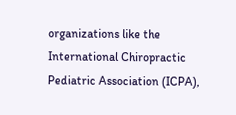organizations like the International Chiropractic Pediatric Association (ICPA),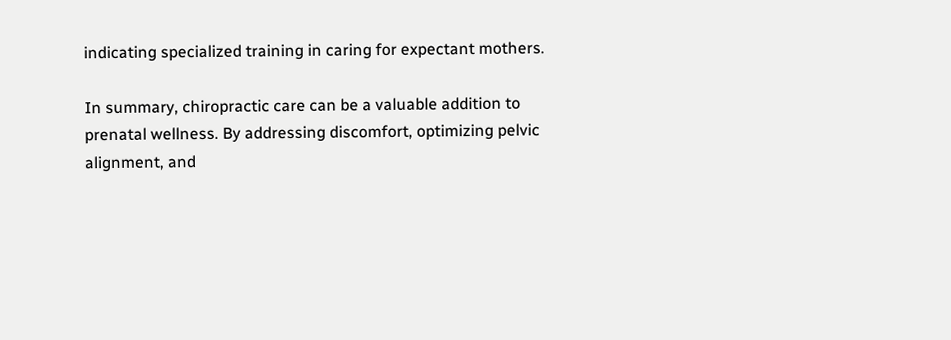indicating specialized training in caring for expectant mothers.

In summary, chiropractic care can be a valuable addition to prenatal wellness. By addressing discomfort, optimizing pelvic alignment, and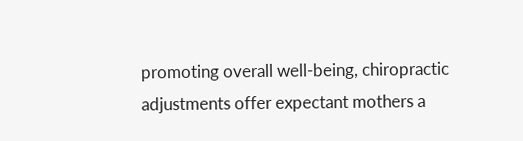promoting overall well-being, chiropractic adjustments offer expectant mothers a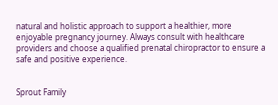natural and holistic approach to support a healthier, more enjoyable pregnancy journey. Always consult with healthcare providers and choose a qualified prenatal chiropractor to ensure a safe and positive experience.


Sprout Family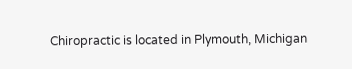Chiropractic is located in Plymouth, Michigan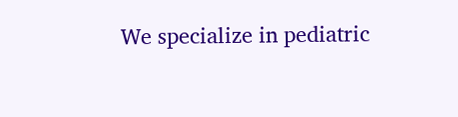We specialize in pediatric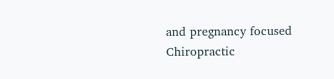and pregnancy focused Chiropractic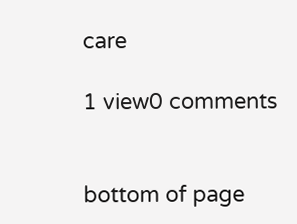care

1 view0 comments


bottom of page